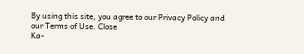By using this site, you agree to our Privacy Policy and our Terms of Use. Close
Ka-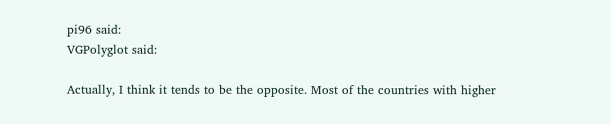pi96 said:
VGPolyglot said:

Actually, I think it tends to be the opposite. Most of the countries with higher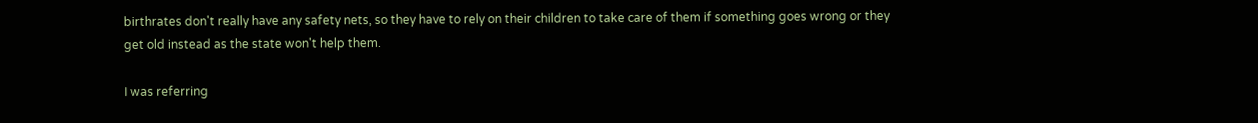birthrates don't really have any safety nets, so they have to rely on their children to take care of them if something goes wrong or they get old instead as the state won't help them.

I was referring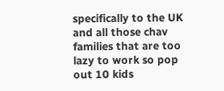specifically to the UK and all those chav families that are too lazy to work so pop out 10 kids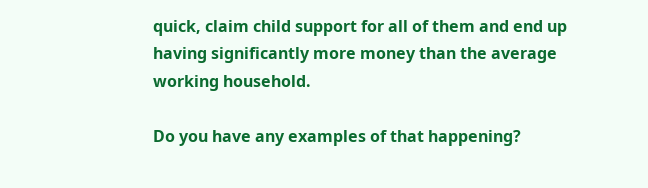quick, claim child support for all of them and end up having significantly more money than the average working household.

Do you have any examples of that happening?